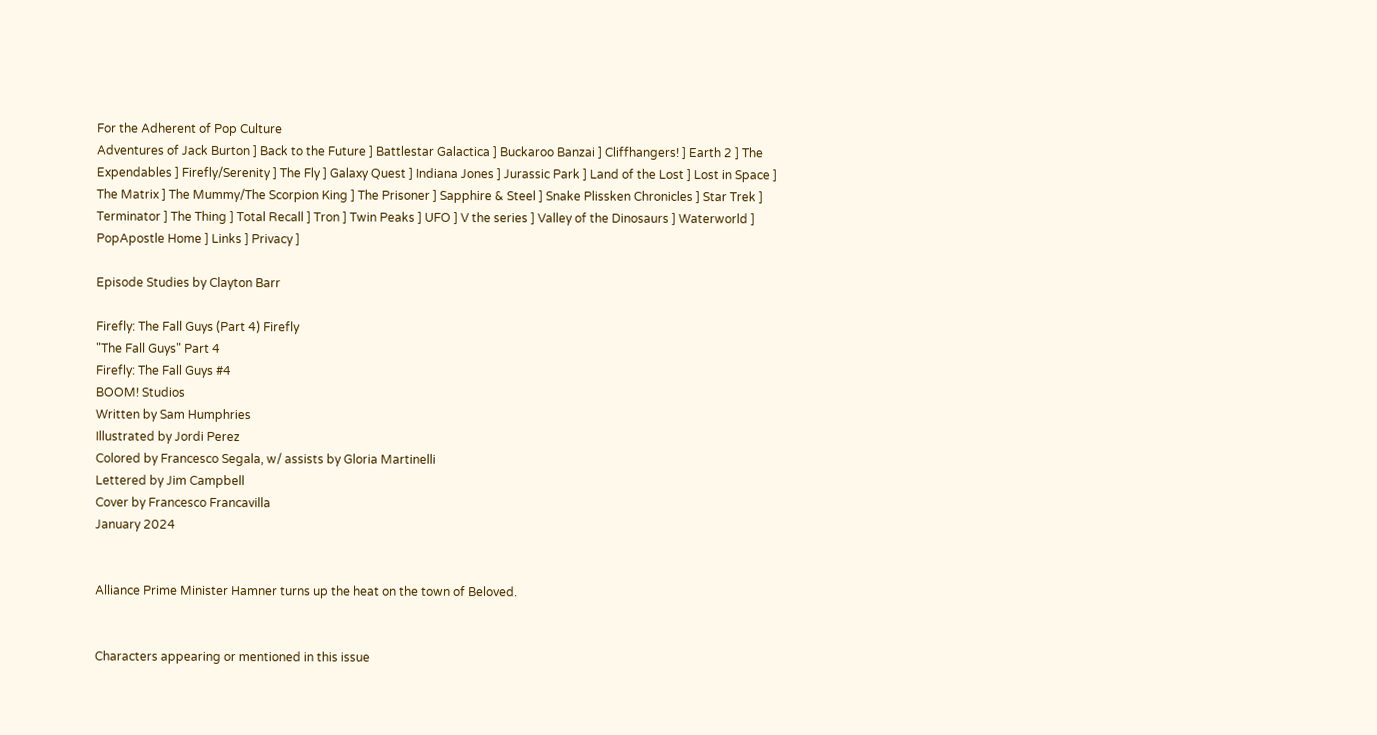For the Adherent of Pop Culture
Adventures of Jack Burton ] Back to the Future ] Battlestar Galactica ] Buckaroo Banzai ] Cliffhangers! ] Earth 2 ] The Expendables ] Firefly/Serenity ] The Fly ] Galaxy Quest ] Indiana Jones ] Jurassic Park ] Land of the Lost ] Lost in Space ] The Matrix ] The Mummy/The Scorpion King ] The Prisoner ] Sapphire & Steel ] Snake Plissken Chronicles ] Star Trek ] Terminator ] The Thing ] Total Recall ] Tron ] Twin Peaks ] UFO ] V the series ] Valley of the Dinosaurs ] Waterworld ] PopApostle Home ] Links ] Privacy ]

Episode Studies by Clayton Barr

Firefly: The Fall Guys (Part 4) Firefly
"The Fall Guys" Part 4
Firefly: The Fall Guys #4
BOOM! Studios
Written by Sam Humphries
Illustrated by Jordi Perez
Colored by Francesco Segala, w/ assists by Gloria Martinelli
Lettered by Jim Campbell
Cover by Francesco Francavilla
January 2024


Alliance Prime Minister Hamner turns up the heat on the town of Beloved.


Characters appearing or mentioned in this issue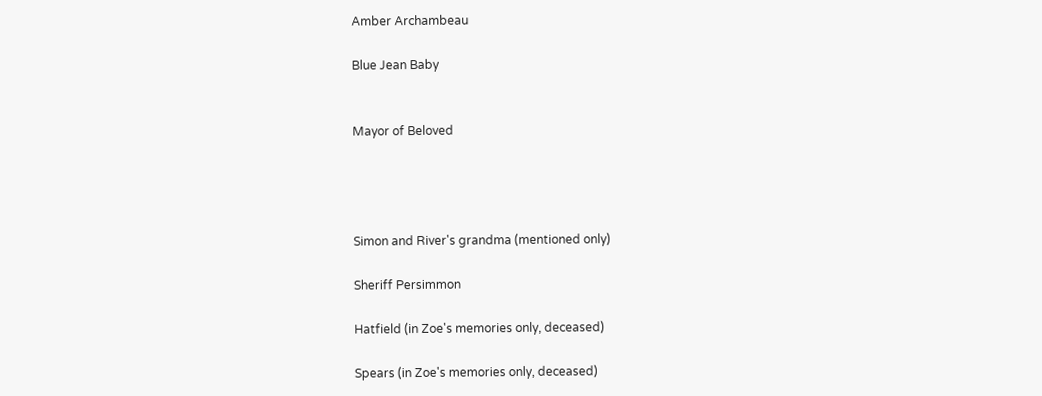Amber Archambeau

Blue Jean Baby


Mayor of Beloved




Simon and River's grandma (mentioned only)

Sheriff Persimmon

Hatfield (in Zoe's memories only, deceased)

Spears (in Zoe's memories only, deceased)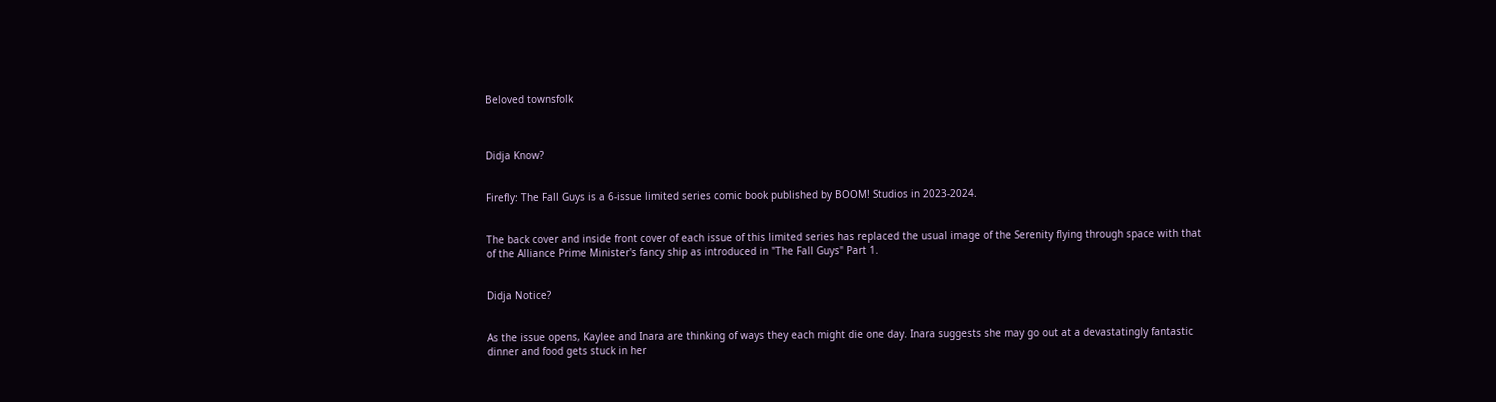Beloved townsfolk



Didja Know?


Firefly: The Fall Guys is a 6-issue limited series comic book published by BOOM! Studios in 2023-2024.


The back cover and inside front cover of each issue of this limited series has replaced the usual image of the Serenity flying through space with that of the Alliance Prime Minister's fancy ship as introduced in "The Fall Guys" Part 1.


Didja Notice?


As the issue opens, Kaylee and Inara are thinking of ways they each might die one day. Inara suggests she may go out at a devastatingly fantastic dinner and food gets stuck in her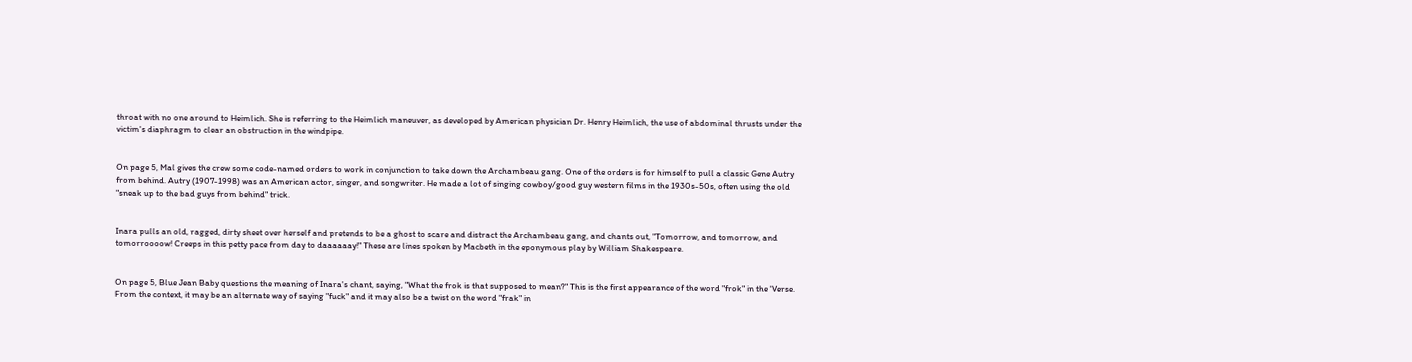throat with no one around to Heimlich. She is referring to the Heimlich maneuver, as developed by American physician Dr. Henry Heimlich, the use of abdominal thrusts under the victim's diaphragm to clear an obstruction in the windpipe.


On page 5, Mal gives the crew some code-named orders to work in conjunction to take down the Archambeau gang. One of the orders is for himself to pull a classic Gene Autry from behind. Autry (1907-1998) was an American actor, singer, and songwriter. He made a lot of singing cowboy/good guy western films in the 1930s-50s, often using the old "sneak up to the bad guys from behind" trick.


Inara pulls an old, ragged, dirty sheet over herself and pretends to be a ghost to scare and distract the Archambeau gang, and chants out, "Tomorrow, and tomorrow, and tomorroooow! Creeps in this petty pace from day to daaaaaay!" These are lines spoken by Macbeth in the eponymous play by William Shakespeare.


On page 5, Blue Jean Baby questions the meaning of Inara's chant, saying, "What the frok is that supposed to mean?" This is the first appearance of the word "frok" in the 'Verse. From the context, it may be an alternate way of saying "fuck" and it may also be a twist on the word "frak" in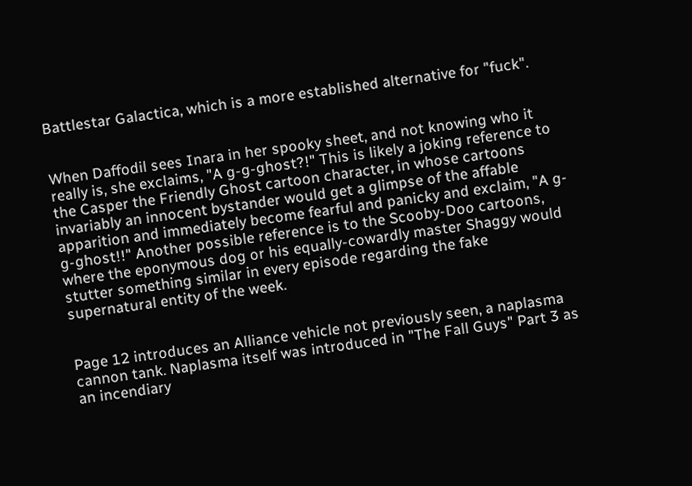Battlestar Galactica, which is a more established alternative for "fuck".


When Daffodil sees Inara in her spooky sheet, and not knowing who it really is, she exclaims, "A g-g-ghost?!" This is likely a joking reference to the Casper the Friendly Ghost cartoon character, in whose cartoons invariably an innocent bystander would get a glimpse of the affable apparition and immediately become fearful and panicky and exclaim, "A g-g-ghost!!" Another possible reference is to the Scooby-Doo cartoons, where the eponymous dog or his equally-cowardly master Shaggy would stutter something similar in every episode regarding the fake supernatural entity of the week.


Page 12 introduces an Alliance vehicle not previously seen, a naplasma cannon tank. Naplasma itself was introduced in "The Fall Guys" Part 3 as an incendiary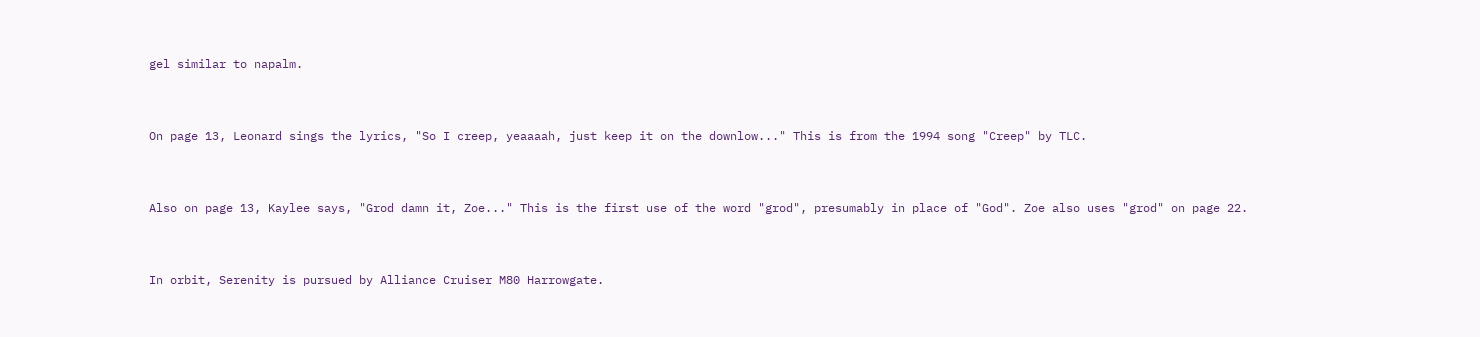gel similar to napalm.


On page 13, Leonard sings the lyrics, "So I creep, yeaaaah, just keep it on the downlow..." This is from the 1994 song "Creep" by TLC.


Also on page 13, Kaylee says, "Grod damn it, Zoe..." This is the first use of the word "grod", presumably in place of "God". Zoe also uses "grod" on page 22.


In orbit, Serenity is pursued by Alliance Cruiser M80 Harrowgate.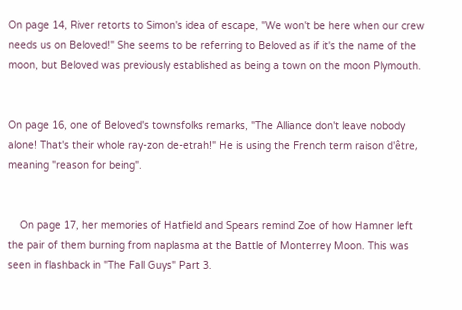On page 14, River retorts to Simon's idea of escape, "We won't be here when our crew needs us on Beloved!" She seems to be referring to Beloved as if it's the name of the moon, but Beloved was previously established as being a town on the moon Plymouth.


On page 16, one of Beloved's townsfolks remarks, "The Alliance don't leave nobody alone! That's their whole ray-zon de-etrah!" He is using the French term raison d'être, meaning "reason for being".


    On page 17, her memories of Hatfield and Spears remind Zoe of how Hamner left the pair of them burning from naplasma at the Battle of Monterrey Moon. This was seen in flashback in "The Fall Guys" Part 3.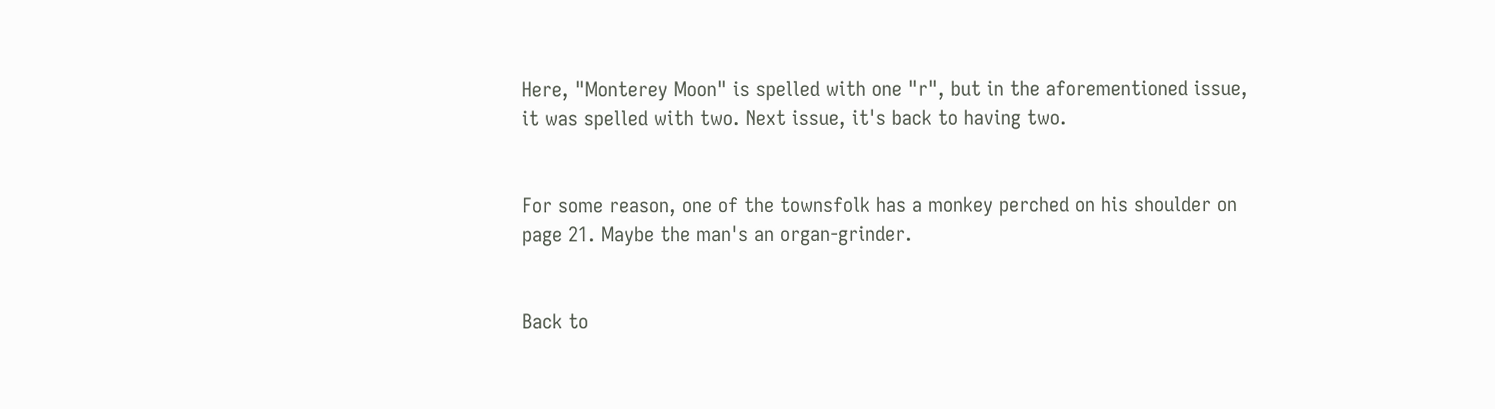Here, "Monterey Moon" is spelled with one "r", but in the aforementioned issue, it was spelled with two. Next issue, it's back to having two.


For some reason, one of the townsfolk has a monkey perched on his shoulder on page 21. Maybe the man's an organ-grinder.


Back to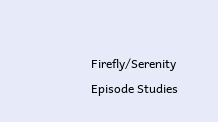Firefly/Serenity Episode Studies